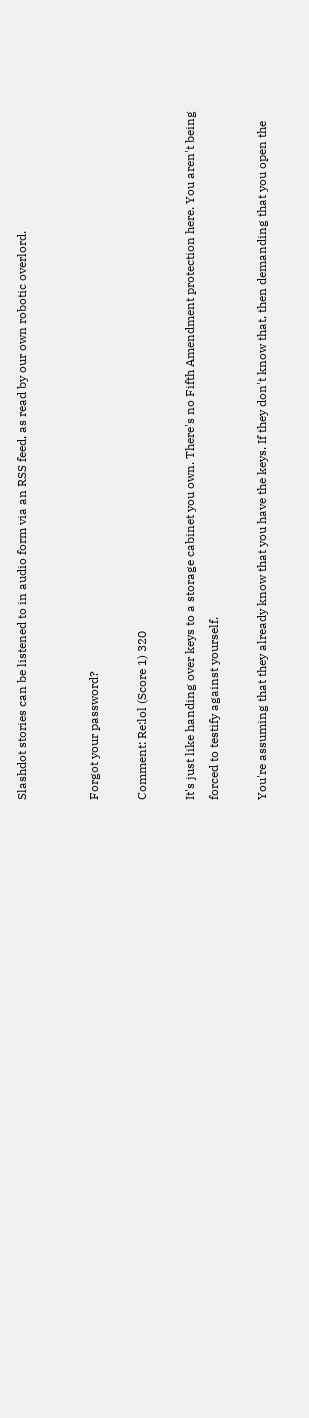Slashdot stories can be listened to in audio form via an RSS feed, as read by our own robotic overlord.


Forgot your password?

Comment: Re:lol (Score 1) 320

It's just like handing over keys to a storage cabinet you own. There's no Fifth Amendment protection here. You aren't being forced to testify against yourself.

You're assuming that they already know that you have the keys. If they don't know that, then demanding that you open the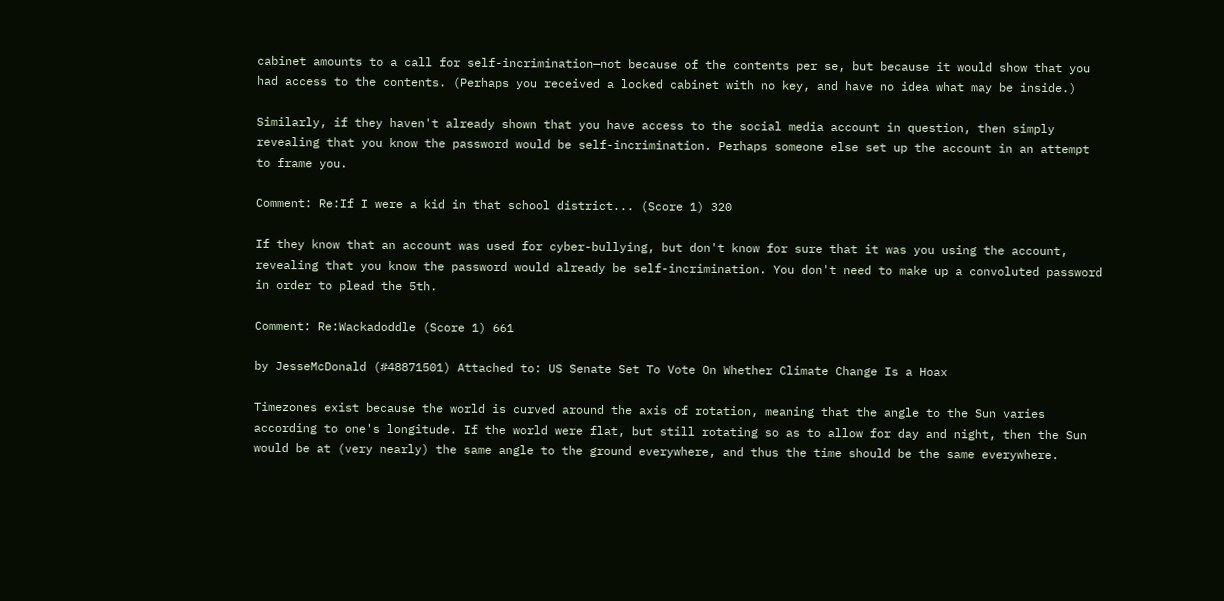cabinet amounts to a call for self-incrimination—not because of the contents per se, but because it would show that you had access to the contents. (Perhaps you received a locked cabinet with no key, and have no idea what may be inside.)

Similarly, if they haven't already shown that you have access to the social media account in question, then simply revealing that you know the password would be self-incrimination. Perhaps someone else set up the account in an attempt to frame you.

Comment: Re:If I were a kid in that school district... (Score 1) 320

If they know that an account was used for cyber-bullying, but don't know for sure that it was you using the account, revealing that you know the password would already be self-incrimination. You don't need to make up a convoluted password in order to plead the 5th.

Comment: Re:Wackadoddle (Score 1) 661

by JesseMcDonald (#48871501) Attached to: US Senate Set To Vote On Whether Climate Change Is a Hoax

Timezones exist because the world is curved around the axis of rotation, meaning that the angle to the Sun varies according to one's longitude. If the world were flat, but still rotating so as to allow for day and night, then the Sun would be at (very nearly) the same angle to the ground everywhere, and thus the time should be the same everywhere.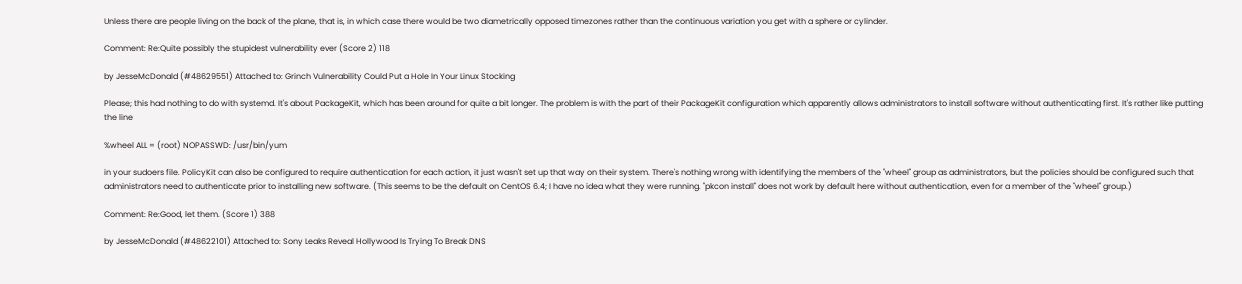Unless there are people living on the back of the plane, that is, in which case there would be two diametrically opposed timezones rather than the continuous variation you get with a sphere or cylinder.

Comment: Re:Quite possibly the stupidest vulnerability ever (Score 2) 118

by JesseMcDonald (#48629551) Attached to: Grinch Vulnerability Could Put a Hole In Your Linux Stocking

Please; this had nothing to do with systemd. It's about PackageKit, which has been around for quite a bit longer. The problem is with the part of their PackageKit configuration which apparently allows administrators to install software without authenticating first. It's rather like putting the line

%wheel ALL = (root) NOPASSWD: /usr/bin/yum

in your sudoers file. PolicyKit can also be configured to require authentication for each action, it just wasn't set up that way on their system. There's nothing wrong with identifying the members of the "wheel" group as administrators, but the policies should be configured such that administrators need to authenticate prior to installing new software. (This seems to be the default on CentOS 6.4; I have no idea what they were running. "pkcon install" does not work by default here without authentication, even for a member of the "wheel" group.)

Comment: Re:Good, let them. (Score 1) 388

by JesseMcDonald (#48622101) Attached to: Sony Leaks Reveal Hollywood Is Trying To Break DNS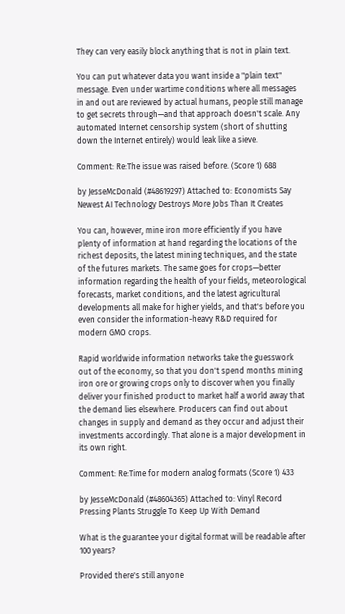They can very easily block anything that is not in plain text.

You can put whatever data you want inside a "plain text" message. Even under wartime conditions where all messages in and out are reviewed by actual humans, people still manage to get secrets through—and that approach doesn't scale. Any automated Internet censorship system (short of shutting down the Internet entirely) would leak like a sieve.

Comment: Re:The issue was raised before. (Score 1) 688

by JesseMcDonald (#48619297) Attached to: Economists Say Newest AI Technology Destroys More Jobs Than It Creates

You can, however, mine iron more efficiently if you have plenty of information at hand regarding the locations of the richest deposits, the latest mining techniques, and the state of the futures markets. The same goes for crops—better information regarding the health of your fields, meteorological forecasts, market conditions, and the latest agricultural developments all make for higher yields, and that's before you even consider the information-heavy R&D required for modern GMO crops.

Rapid worldwide information networks take the guesswork out of the economy, so that you don't spend months mining iron ore or growing crops only to discover when you finally deliver your finished product to market half a world away that the demand lies elsewhere. Producers can find out about changes in supply and demand as they occur and adjust their investments accordingly. That alone is a major development in its own right.

Comment: Re:Time for modern analog formats (Score 1) 433

by JesseMcDonald (#48604365) Attached to: Vinyl Record Pressing Plants Struggle To Keep Up With Demand

What is the guarantee your digital format will be readable after 100 years?

Provided there's still anyone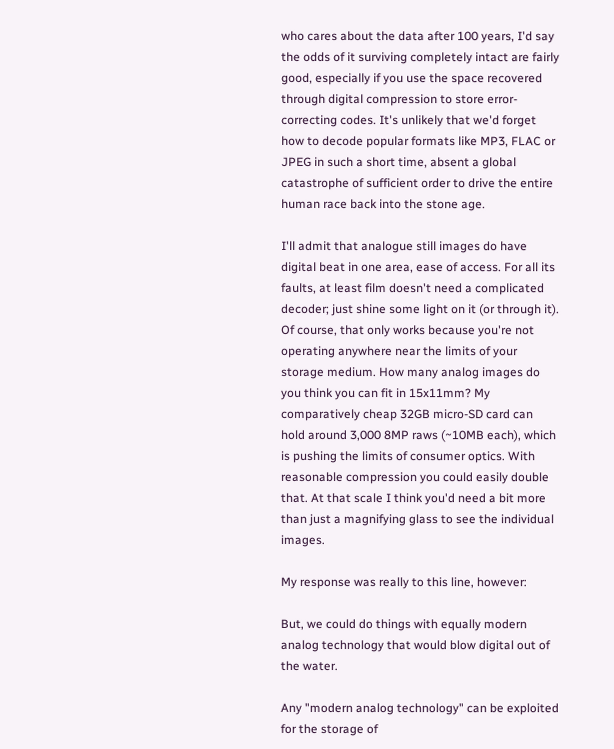who cares about the data after 100 years, I'd say the odds of it surviving completely intact are fairly good, especially if you use the space recovered through digital compression to store error-correcting codes. It's unlikely that we'd forget how to decode popular formats like MP3, FLAC or JPEG in such a short time, absent a global catastrophe of sufficient order to drive the entire human race back into the stone age.

I'll admit that analogue still images do have digital beat in one area, ease of access. For all its faults, at least film doesn't need a complicated decoder; just shine some light on it (or through it). Of course, that only works because you're not operating anywhere near the limits of your storage medium. How many analog images do you think you can fit in 15x11mm? My comparatively cheap 32GB micro-SD card can hold around 3,000 8MP raws (~10MB each), which is pushing the limits of consumer optics. With reasonable compression you could easily double that. At that scale I think you'd need a bit more than just a magnifying glass to see the individual images.

My response was really to this line, however:

But, we could do things with equally modern analog technology that would blow digital out of the water.

Any "modern analog technology" can be exploited for the storage of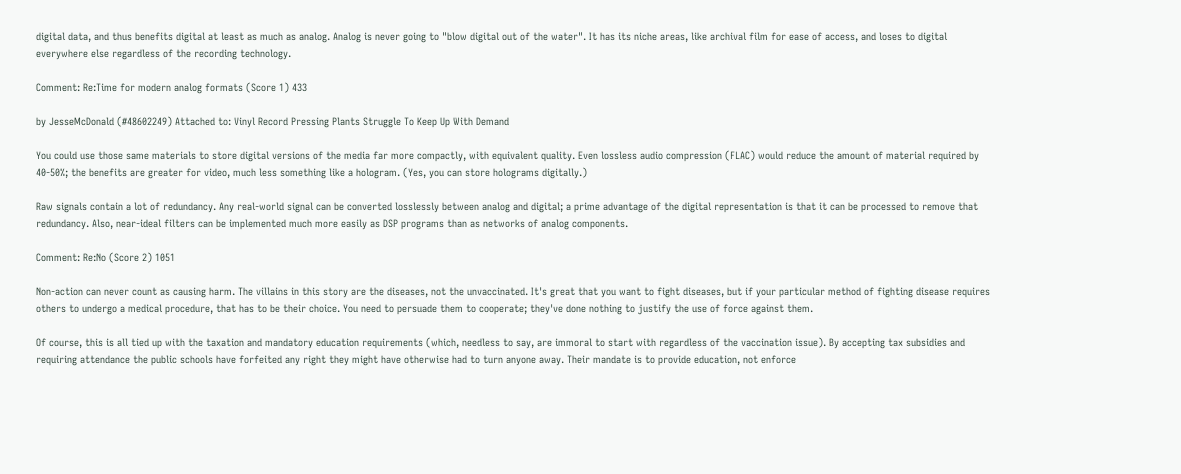digital data, and thus benefits digital at least as much as analog. Analog is never going to "blow digital out of the water". It has its niche areas, like archival film for ease of access, and loses to digital everywhere else regardless of the recording technology.

Comment: Re:Time for modern analog formats (Score 1) 433

by JesseMcDonald (#48602249) Attached to: Vinyl Record Pressing Plants Struggle To Keep Up With Demand

You could use those same materials to store digital versions of the media far more compactly, with equivalent quality. Even lossless audio compression (FLAC) would reduce the amount of material required by 40-50%; the benefits are greater for video, much less something like a hologram. (Yes, you can store holograms digitally.)

Raw signals contain a lot of redundancy. Any real-world signal can be converted losslessly between analog and digital; a prime advantage of the digital representation is that it can be processed to remove that redundancy. Also, near-ideal filters can be implemented much more easily as DSP programs than as networks of analog components.

Comment: Re:No (Score 2) 1051

Non-action can never count as causing harm. The villains in this story are the diseases, not the unvaccinated. It's great that you want to fight diseases, but if your particular method of fighting disease requires others to undergo a medical procedure, that has to be their choice. You need to persuade them to cooperate; they've done nothing to justify the use of force against them.

Of course, this is all tied up with the taxation and mandatory education requirements (which, needless to say, are immoral to start with regardless of the vaccination issue). By accepting tax subsidies and requiring attendance the public schools have forfeited any right they might have otherwise had to turn anyone away. Their mandate is to provide education, not enforce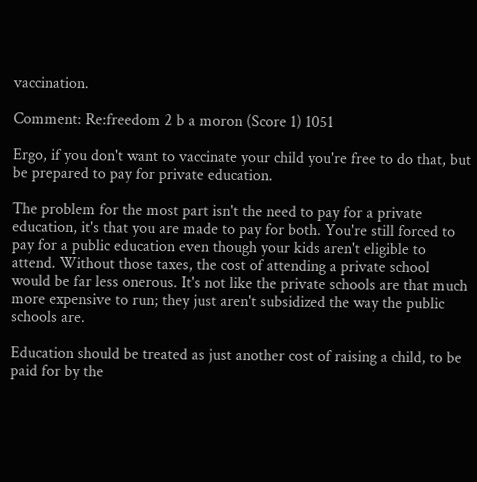vaccination.

Comment: Re:freedom 2 b a moron (Score 1) 1051

Ergo, if you don't want to vaccinate your child you're free to do that, but be prepared to pay for private education.

The problem for the most part isn't the need to pay for a private education, it's that you are made to pay for both. You're still forced to pay for a public education even though your kids aren't eligible to attend. Without those taxes, the cost of attending a private school would be far less onerous. It's not like the private schools are that much more expensive to run; they just aren't subsidized the way the public schools are.

Education should be treated as just another cost of raising a child, to be paid for by the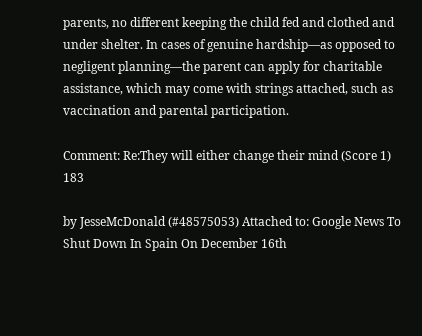parents, no different keeping the child fed and clothed and under shelter. In cases of genuine hardship—as opposed to negligent planning—the parent can apply for charitable assistance, which may come with strings attached, such as vaccination and parental participation.

Comment: Re:They will either change their mind (Score 1) 183

by JesseMcDonald (#48575053) Attached to: Google News To Shut Down In Spain On December 16th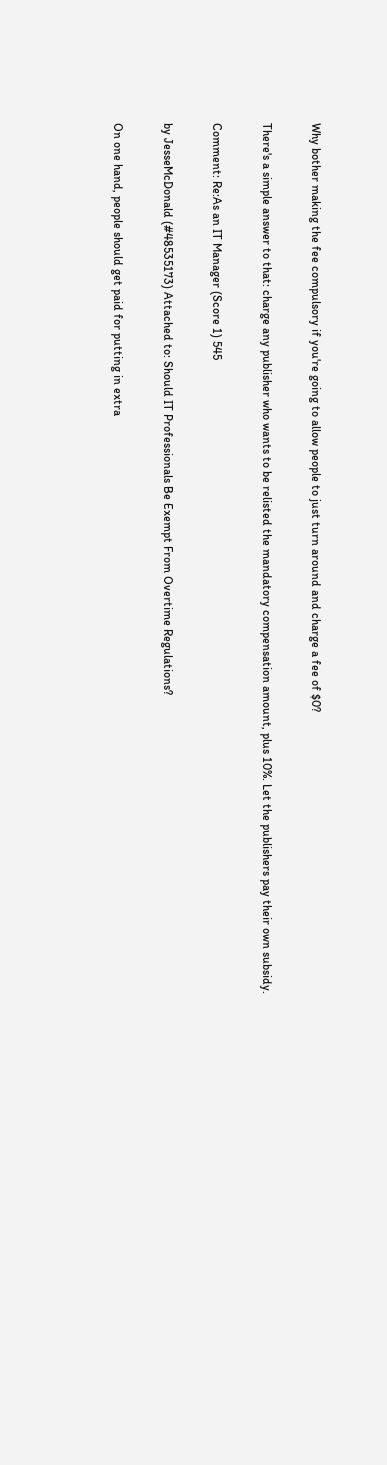Why bother making the fee compulsory if you're going to allow people to just turn around and charge a fee of $0?

There's a simple answer to that: charge any publisher who wants to be relisted the mandatory compensation amount, plus 10%. Let the publishers pay their own subsidy.

Comment: Re:As an IT Manager (Score 1) 545

by JesseMcDonald (#48535173) Attached to: Should IT Professionals Be Exempt From Overtime Regulations?

On one hand, people should get paid for putting in extra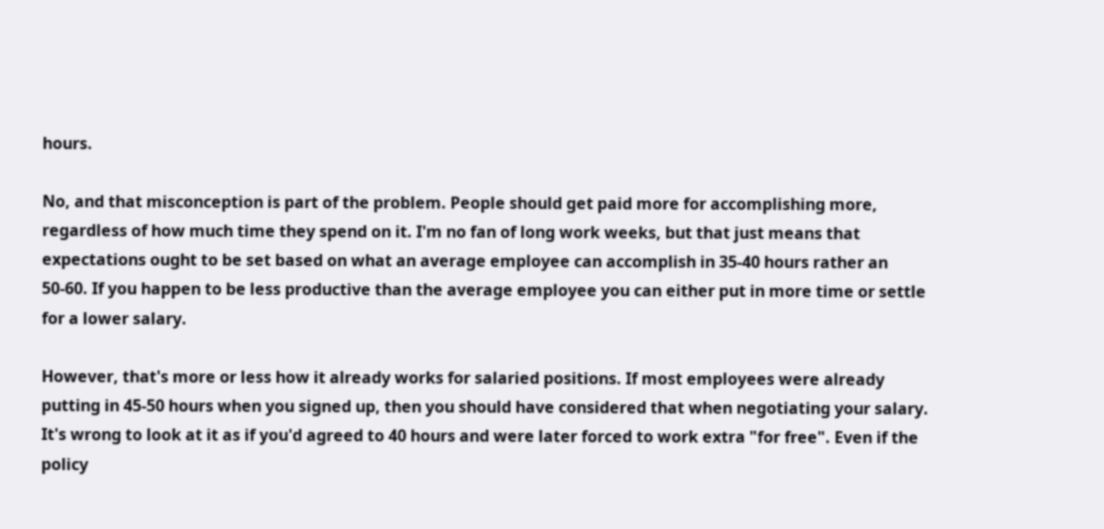hours.

No, and that misconception is part of the problem. People should get paid more for accomplishing more, regardless of how much time they spend on it. I'm no fan of long work weeks, but that just means that expectations ought to be set based on what an average employee can accomplish in 35-40 hours rather an 50-60. If you happen to be less productive than the average employee you can either put in more time or settle for a lower salary.

However, that's more or less how it already works for salaried positions. If most employees were already putting in 45-50 hours when you signed up, then you should have considered that when negotiating your salary. It's wrong to look at it as if you'd agreed to 40 hours and were later forced to work extra "for free". Even if the policy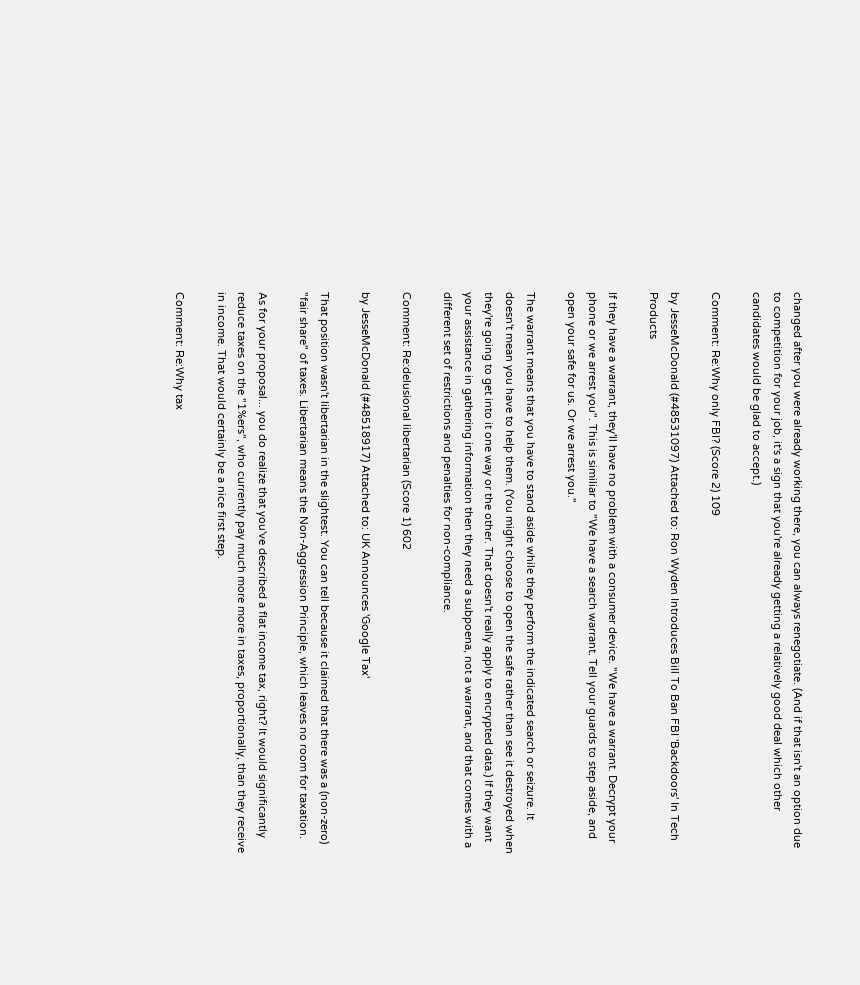changed after you were already working there, you can always renegotiate. (And if that isn't an option due to competition for your job, it's a sign that you're already getting a relatively good deal which other candidates would be glad to accept.)

Comment: Re:Why only FBI? (Score 2) 109

by JesseMcDonald (#48531097) Attached to: Ron Wyden Introduces Bill To Ban FBI 'Backdoors' In Tech Products

If they have a warrant, they'll have no problem with a consumer device. "We have a warrant. Decrypt your phone or we arrest you". This is similiar to "We have a search warrant. Tell your guards to step aside, and open your safe for us. Or we arrest you."

The warrant means that you have to stand aside while they perform the indicated search or seizure. It doesn't mean you have to help them. (You might choose to open the safe rather than see it destroyed when they're going to get into it one way or the other. That doesn't really apply to encrypted data.) If they want your assistance in gathering information then they need a subpoena, not a warrant, and that comes with a different set of restrictions and penalties for non-compliance.

Comment: Re:delusional libertarian (Score 1) 602

by JesseMcDonald (#48518917) Attached to: UK Announces 'Google Tax'

That position wasn't libertarian in the slightest. You can tell because it claimed that there was a (non-zero) "fair share" of taxes. Libertarian means the Non-Aggression Principle, which leaves no room for taxation.

As for your proposal... you do realize that you've described a flat income tax, right? It would significantly reduce taxes on the "1%ers", who currently pay much more more in taxes, proportionally, than they receive in income. That would certainly be a nice first step.

Comment: Re:Why tax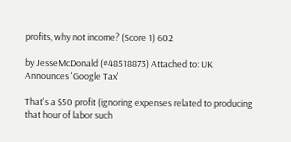profits, why not income? (Score 1) 602

by JesseMcDonald (#48518873) Attached to: UK Announces 'Google Tax'

That's a $50 profit (ignoring expenses related to producing that hour of labor such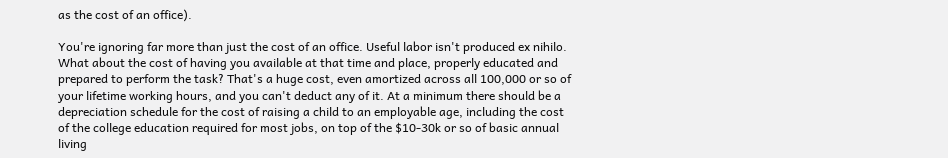as the cost of an office).

You're ignoring far more than just the cost of an office. Useful labor isn't produced ex nihilo. What about the cost of having you available at that time and place, properly educated and prepared to perform the task? That's a huge cost, even amortized across all 100,000 or so of your lifetime working hours, and you can't deduct any of it. At a minimum there should be a depreciation schedule for the cost of raising a child to an employable age, including the cost of the college education required for most jobs, on top of the $10-30k or so of basic annual living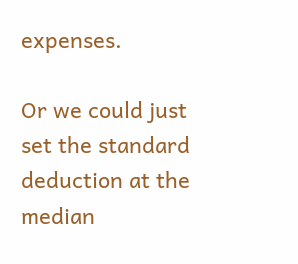expenses.

Or we could just set the standard deduction at the median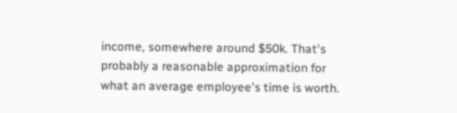income, somewhere around $50k. That's probably a reasonable approximation for what an average employee's time is worth.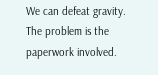We can defeat gravity. The problem is the paperwork involved.